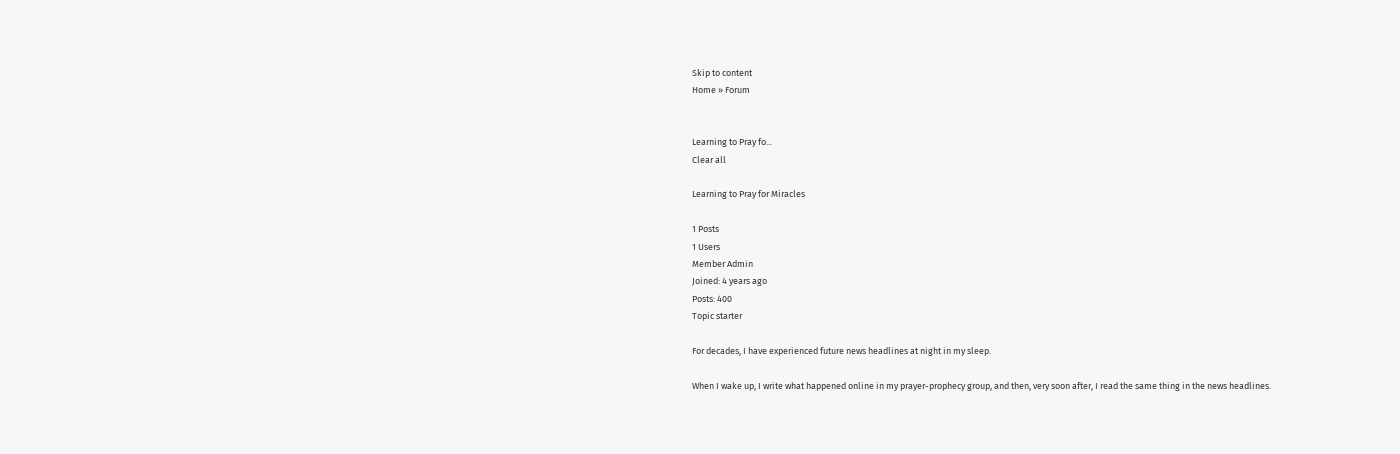Skip to content
Home » Forum


Learning to Pray fo...
Clear all

Learning to Pray for Miracles

1 Posts
1 Users
Member Admin
Joined: 4 years ago
Posts: 400
Topic starter

For decades, I have experienced future news headlines at night in my sleep.

When I wake up, I write what happened online in my prayer-prophecy group, and then, very soon after, I read the same thing in the news headlines.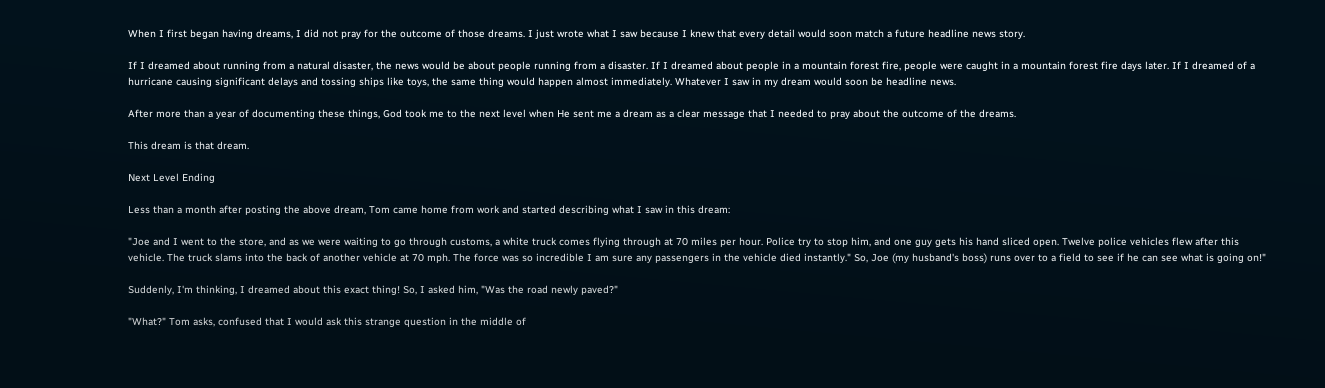When I first began having dreams, I did not pray for the outcome of those dreams. I just wrote what I saw because I knew that every detail would soon match a future headline news story.

If I dreamed about running from a natural disaster, the news would be about people running from a disaster. If I dreamed about people in a mountain forest fire, people were caught in a mountain forest fire days later. If I dreamed of a hurricane causing significant delays and tossing ships like toys, the same thing would happen almost immediately. Whatever I saw in my dream would soon be headline news.

After more than a year of documenting these things, God took me to the next level when He sent me a dream as a clear message that I needed to pray about the outcome of the dreams.

This dream is that dream.

Next Level Ending

Less than a month after posting the above dream, Tom came home from work and started describing what I saw in this dream:

"Joe and I went to the store, and as we were waiting to go through customs, a white truck comes flying through at 70 miles per hour. Police try to stop him, and one guy gets his hand sliced open. Twelve police vehicles flew after this vehicle. The truck slams into the back of another vehicle at 70 mph. The force was so incredible I am sure any passengers in the vehicle died instantly." So, Joe (my husband's boss) runs over to a field to see if he can see what is going on!"

Suddenly, I'm thinking, I dreamed about this exact thing! So, I asked him, "Was the road newly paved?"

"What?" Tom asks, confused that I would ask this strange question in the middle of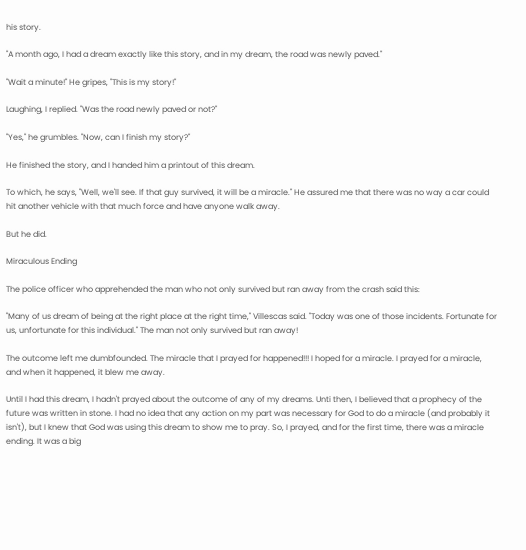his story.

"A month ago, I had a dream exactly like this story, and in my dream, the road was newly paved."

"Wait a minute!" He gripes, "This is my story!"

Laughing, I replied. "Was the road newly paved or not?"

"Yes," he grumbles. "Now, can I finish my story?"

He finished the story, and I handed him a printout of this dream.

To which, he says, "Well, we'll see. If that guy survived, it will be a miracle." He assured me that there was no way a car could hit another vehicle with that much force and have anyone walk away.

But he did.

Miraculous Ending

The police officer who apprehended the man who not only survived but ran away from the crash said this:

"Many of us dream of being at the right place at the right time," Villescas said. "Today was one of those incidents. Fortunate for us, unfortunate for this individual." The man not only survived but ran away!

The outcome left me dumbfounded. The miracle that I prayed for happened!!! I hoped for a miracle. I prayed for a miracle, and when it happened, it blew me away.

Until I had this dream, I hadn't prayed about the outcome of any of my dreams. Unti then, I believed that a prophecy of the future was written in stone. I had no idea that any action on my part was necessary for God to do a miracle (and probably it isn't), but I knew that God was using this dream to show me to pray. So, I prayed, and for the first time, there was a miracle ending. It was a big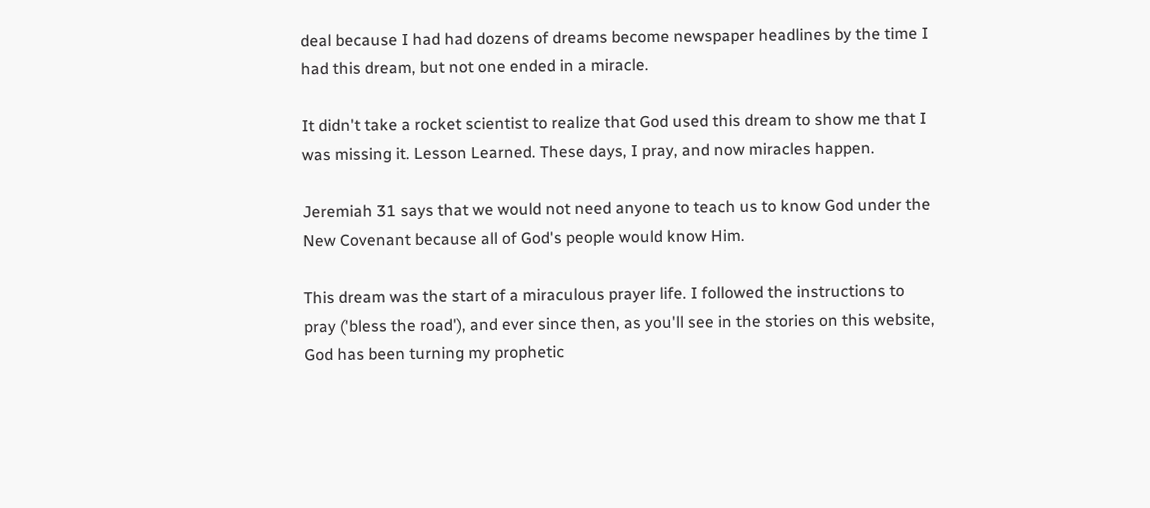deal because I had had dozens of dreams become newspaper headlines by the time I had this dream, but not one ended in a miracle.

It didn't take a rocket scientist to realize that God used this dream to show me that I was missing it. Lesson Learned. These days, I pray, and now miracles happen.

Jeremiah 31 says that we would not need anyone to teach us to know God under the New Covenant because all of God's people would know Him.

This dream was the start of a miraculous prayer life. I followed the instructions to pray ('bless the road'), and ever since then, as you'll see in the stories on this website, God has been turning my prophetic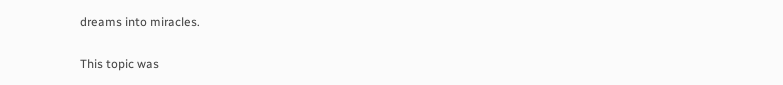dreams into miracles.

This topic was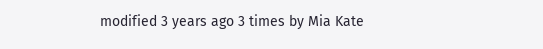modified 3 years ago 3 times by Mia Kate